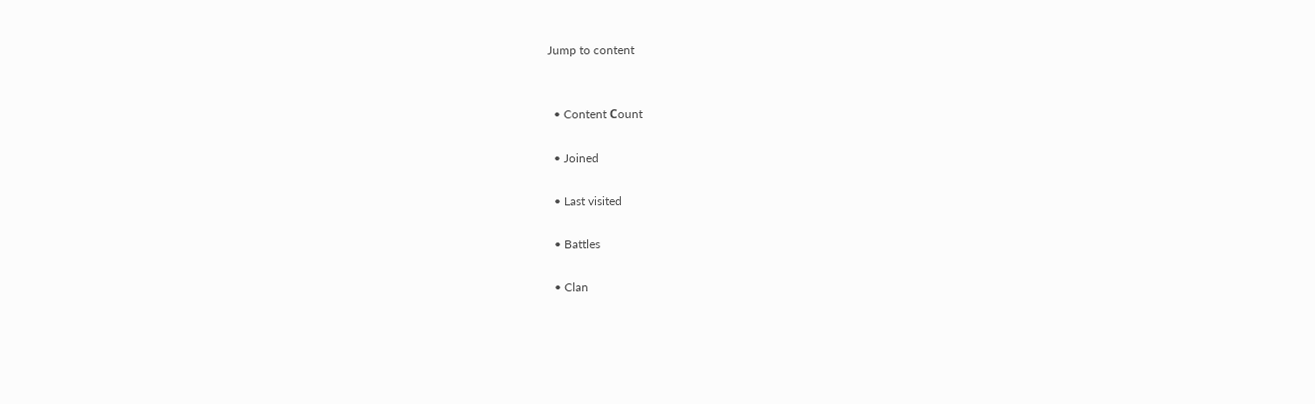Jump to content


  • Content Сount

  • Joined

  • Last visited

  • Battles

  • Clan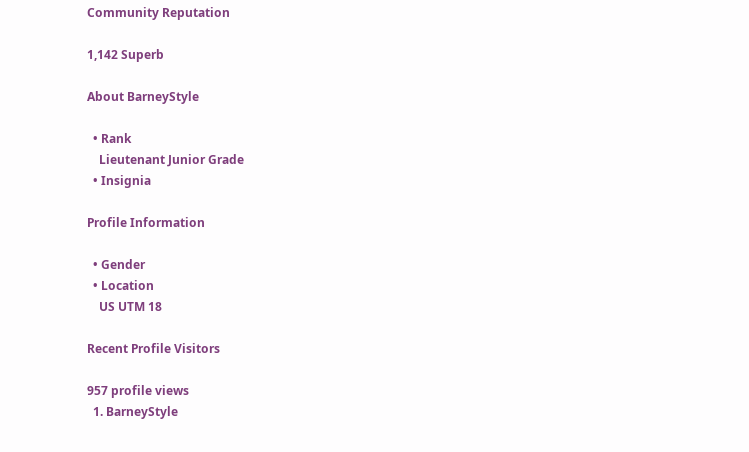Community Reputation

1,142 Superb

About BarneyStyle

  • Rank
    Lieutenant Junior Grade
  • Insignia

Profile Information

  • Gender
  • Location
    US UTM 18

Recent Profile Visitors

957 profile views
  1. BarneyStyle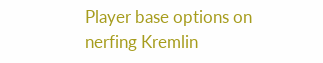Player base options on nerfing Kremlin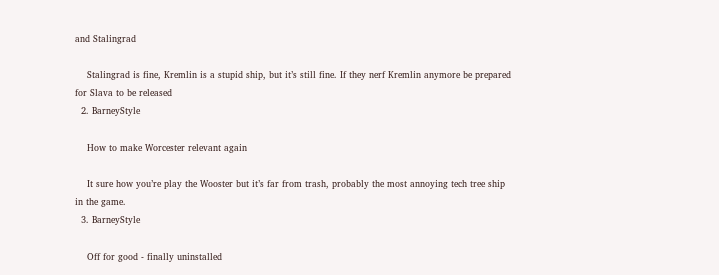and Stalingrad

    Stalingrad is fine, Kremlin is a stupid ship, but it’s still fine. If they nerf Kremlin anymore be prepared for Slava to be released
  2. BarneyStyle

    How to make Worcester relevant again

    It sure how you’re play the Wooster but it’s far from trash, probably the most annoying tech tree ship in the game.
  3. BarneyStyle

    Off for good - finally uninstalled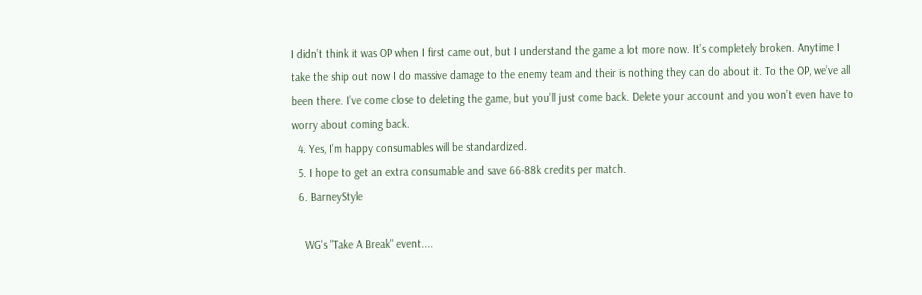I didn’t think it was OP when I first came out, but I understand the game a lot more now. It’s completely broken. Anytime I take the ship out now I do massive damage to the enemy team and their is nothing they can do about it. To the OP, we’ve all been there. I’ve come close to deleting the game, but you’ll just come back. Delete your account and you won’t even have to worry about coming back.
  4. Yes, I’m happy consumables will be standardized.
  5. I hope to get an extra consumable and save 66-88k credits per match.
  6. BarneyStyle

    WG's "Take A Break" event....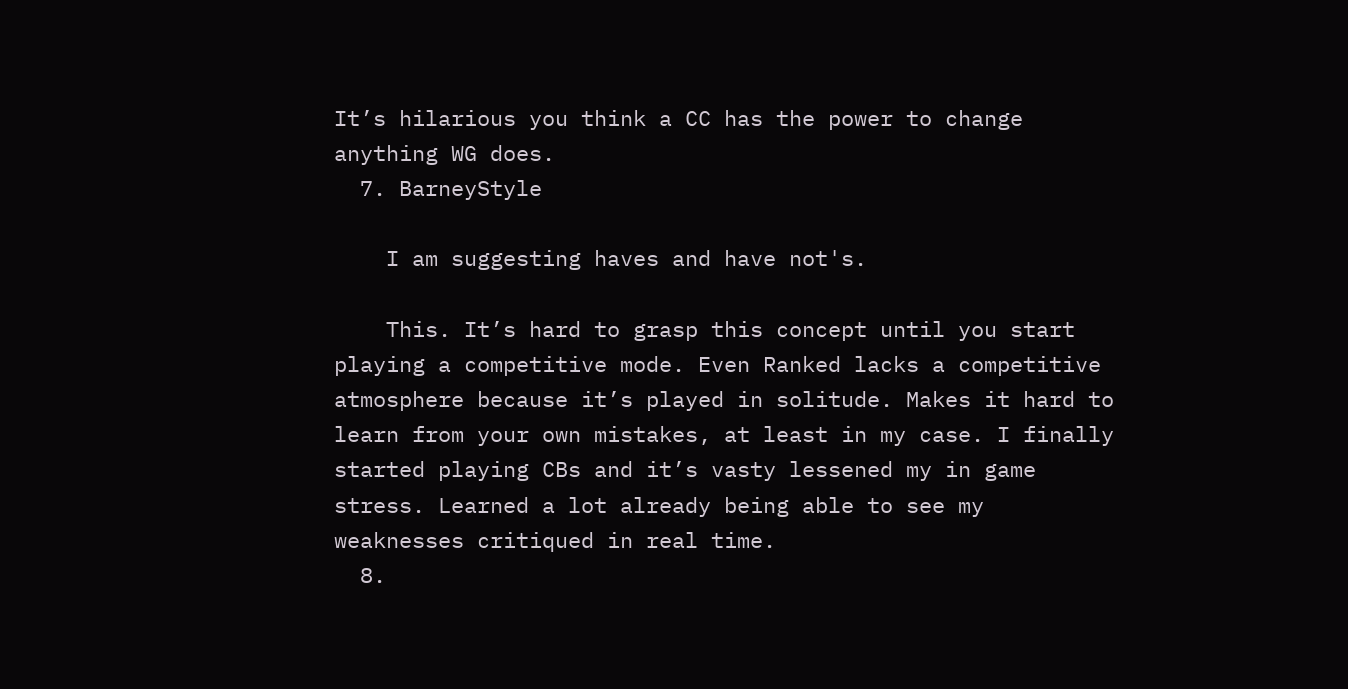It’s hilarious you think a CC has the power to change anything WG does.
  7. BarneyStyle

    I am suggesting haves and have not's.

    This. It’s hard to grasp this concept until you start playing a competitive mode. Even Ranked lacks a competitive atmosphere because it’s played in solitude. Makes it hard to learn from your own mistakes, at least in my case. I finally started playing CBs and it’s vasty lessened my in game stress. Learned a lot already being able to see my weaknesses critiqued in real time.
  8.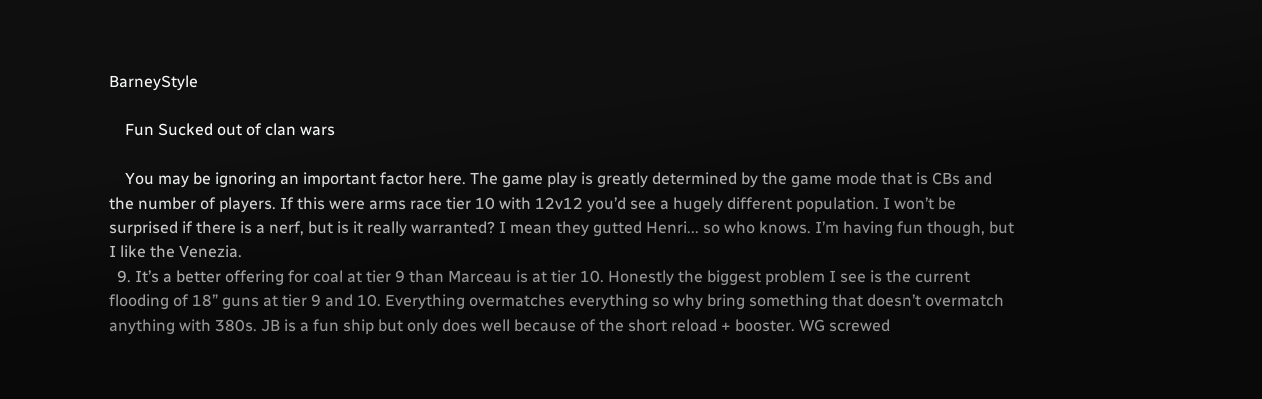BarneyStyle

    Fun Sucked out of clan wars

    You may be ignoring an important factor here. The game play is greatly determined by the game mode that is CBs and the number of players. If this were arms race tier 10 with 12v12 you’d see a hugely different population. I won’t be surprised if there is a nerf, but is it really warranted? I mean they gutted Henri... so who knows. I’m having fun though, but I like the Venezia.
  9. It’s a better offering for coal at tier 9 than Marceau is at tier 10. Honestly the biggest problem I see is the current flooding of 18” guns at tier 9 and 10. Everything overmatches everything so why bring something that doesn’t overmatch anything with 380s. JB is a fun ship but only does well because of the short reload + booster. WG screwed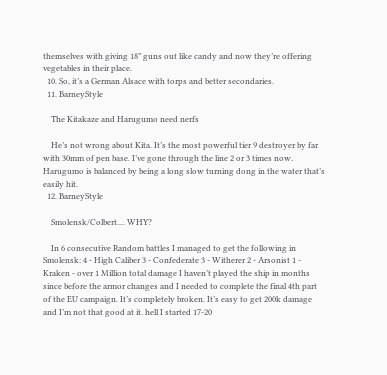themselves with giving 18” guns out like candy and now they’re offering vegetables in their place.
  10. So, it’s a German Alsace with torps and better secondaries.
  11. BarneyStyle

    The Kitakaze and Harugumo need nerfs

    He’s not wrong about Kita. It’s the most powerful tier 9 destroyer by far with 30mm of pen base. I’ve gone through the line 2 or 3 times now. Harugumo is balanced by being a long slow turning dong in the water that’s easily hit.
  12. BarneyStyle

    Smolensk/Colbert.... WHY?

    In 6 consecutive Random battles I managed to get the following in Smolensk: 4 - High Caliber 3 - Confederate 3 - Witherer 2 - Arsonist 1 - Kraken - over 1 Million total damage I haven’t played the ship in months since before the armor changes and I needed to complete the final 4th part of the EU campaign. It’s completely broken. It’s easy to get 200k damage and I’m not that good at it. hell I started 17-20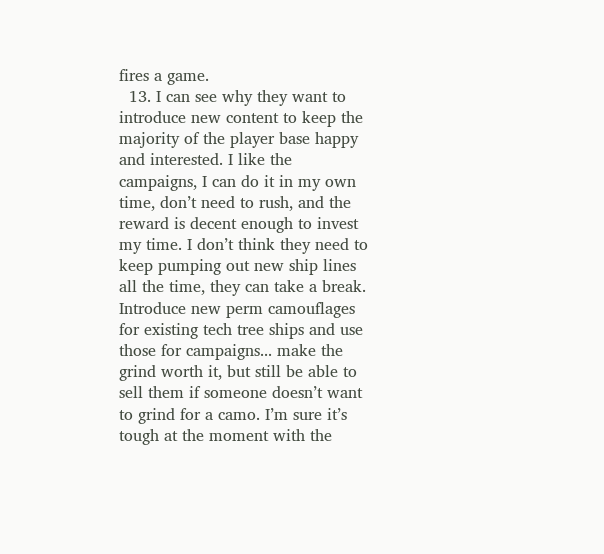fires a game.
  13. I can see why they want to introduce new content to keep the majority of the player base happy and interested. I like the campaigns, I can do it in my own time, don’t need to rush, and the reward is decent enough to invest my time. I don’t think they need to keep pumping out new ship lines all the time, they can take a break. Introduce new perm camouflages for existing tech tree ships and use those for campaigns... make the grind worth it, but still be able to sell them if someone doesn’t want to grind for a camo. I’m sure it’s tough at the moment with the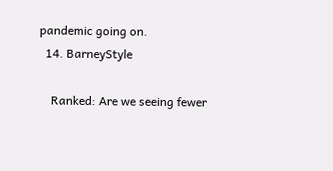pandemic going on.
  14. BarneyStyle

    Ranked: Are we seeing fewer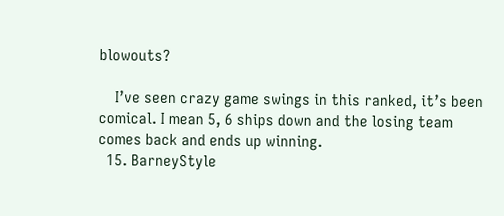blowouts?

    I’ve seen crazy game swings in this ranked, it’s been comical. I mean 5, 6 ships down and the losing team comes back and ends up winning.
  15. BarneyStyle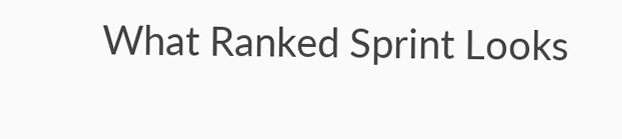What Ranked Sprint Looks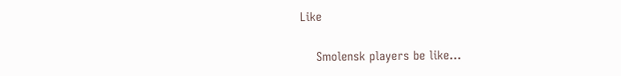Like

    Smolensk players be like...